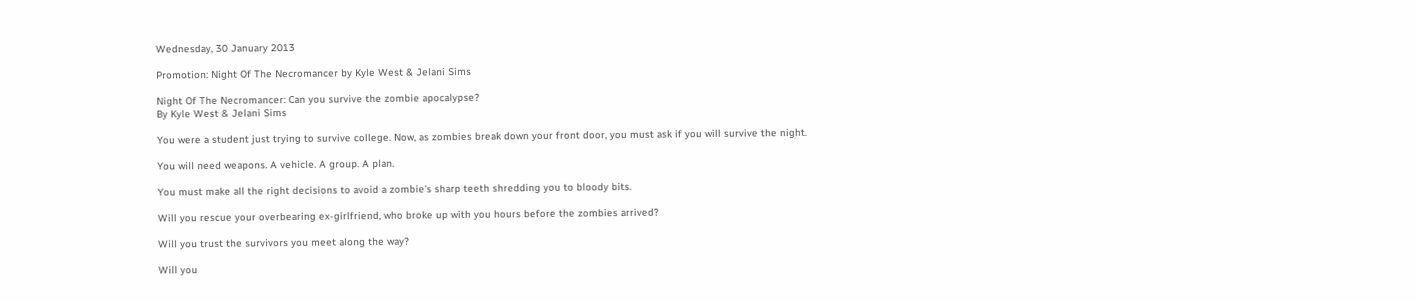Wednesday, 30 January 2013

Promotion: Night Of The Necromancer by Kyle West & Jelani Sims

Night Of The Necromancer: Can you survive the zombie apocalypse?
By Kyle West & Jelani Sims

You were a student just trying to survive college. Now, as zombies break down your front door, you must ask if you will survive the night.

You will need weapons. A vehicle. A group. A plan.

You must make all the right decisions to avoid a zombie's sharp teeth shredding you to bloody bits.

Will you rescue your overbearing ex-girlfriend, who broke up with you hours before the zombies arrived?

Will you trust the survivors you meet along the way?

Will you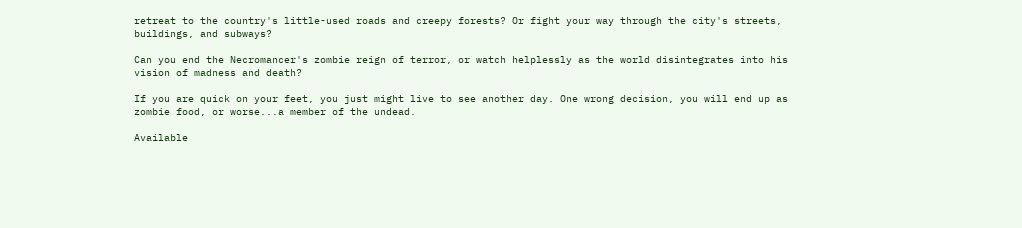retreat to the country's little-used roads and creepy forests? Or fight your way through the city's streets, buildings, and subways?

Can you end the Necromancer's zombie reign of terror, or watch helplessly as the world disintegrates into his vision of madness and death?

If you are quick on your feet, you just might live to see another day. One wrong decision, you will end up as zombie food, or worse...a member of the undead.

Available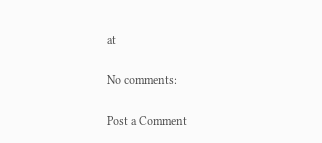at

No comments:

Post a Comment